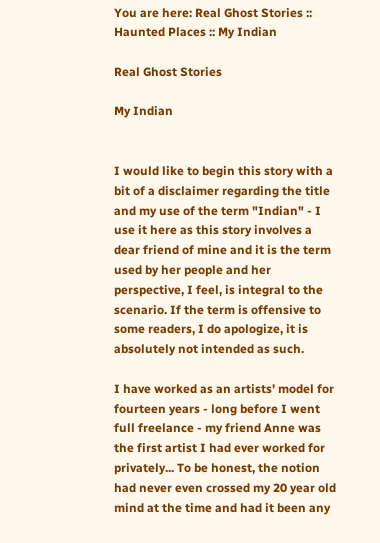You are here: Real Ghost Stories :: Haunted Places :: My Indian

Real Ghost Stories

My Indian


I would like to begin this story with a bit of a disclaimer regarding the title and my use of the term "Indian" - I use it here as this story involves a dear friend of mine and it is the term used by her people and her perspective, I feel, is integral to the scenario. If the term is offensive to some readers, I do apologize, it is absolutely not intended as such.

I have worked as an artists' model for fourteen years - long before I went full freelance - my friend Anne was the first artist I had ever worked for privately... To be honest, the notion had never even crossed my 20 year old mind at the time and had it been any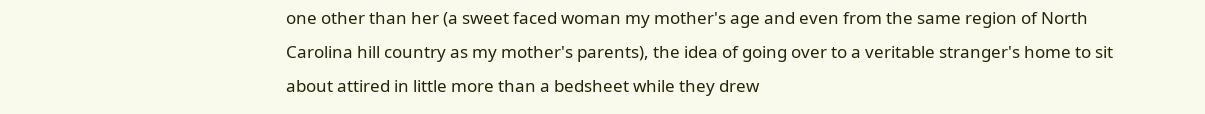one other than her (a sweet faced woman my mother's age and even from the same region of North Carolina hill country as my mother's parents), the idea of going over to a veritable stranger's home to sit about attired in little more than a bedsheet while they drew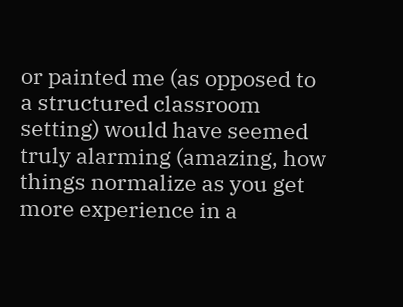or painted me (as opposed to a structured classroom setting) would have seemed truly alarming (amazing, how things normalize as you get more experience in a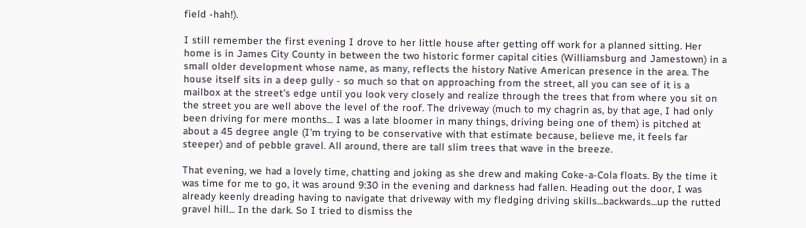field -hah!).

I still remember the first evening I drove to her little house after getting off work for a planned sitting. Her home is in James City County in between the two historic former capital cities (Williamsburg and Jamestown) in a small older development whose name, as many, reflects the history Native American presence in the area. The house itself sits in a deep gully - so much so that on approaching from the street, all you can see of it is a mailbox at the street's edge until you look very closely and realize through the trees that from where you sit on the street you are well above the level of the roof. The driveway (much to my chagrin as, by that age, I had only been driving for mere months... I was a late bloomer in many things, driving being one of them) is pitched at about a 45 degree angle (I'm trying to be conservative with that estimate because, believe me, it feels far steeper) and of pebble gravel. All around, there are tall slim trees that wave in the breeze.

That evening, we had a lovely time, chatting and joking as she drew and making Coke-a-Cola floats. By the time it was time for me to go, it was around 9:30 in the evening and darkness had fallen. Heading out the door, I was already keenly dreading having to navigate that driveway with my fledging driving skills...backwards...up the rutted gravel hill... In the dark. So I tried to dismiss the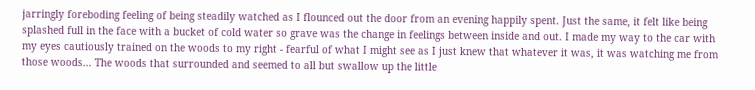jarringly foreboding feeling of being steadily watched as I flounced out the door from an evening happily spent. Just the same, it felt like being splashed full in the face with a bucket of cold water so grave was the change in feelings between inside and out. I made my way to the car with my eyes cautiously trained on the woods to my right - fearful of what I might see as I just knew that whatever it was, it was watching me from those woods... The woods that surrounded and seemed to all but swallow up the little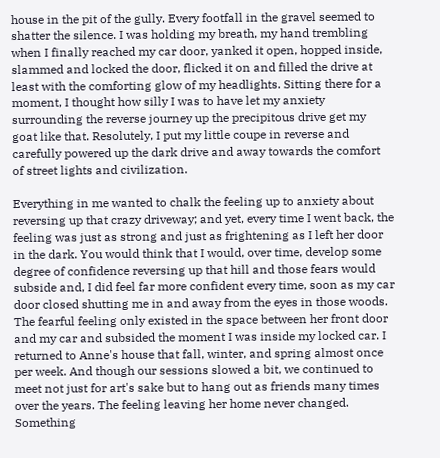house in the pit of the gully. Every footfall in the gravel seemed to shatter the silence. I was holding my breath, my hand trembling when I finally reached my car door, yanked it open, hopped inside, slammed and locked the door, flicked it on and filled the drive at least with the comforting glow of my headlights. Sitting there for a moment, I thought how silly I was to have let my anxiety surrounding the reverse journey up the precipitous drive get my goat like that. Resolutely, I put my little coupe in reverse and carefully powered up the dark drive and away towards the comfort of street lights and civilization.

Everything in me wanted to chalk the feeling up to anxiety about reversing up that crazy driveway; and yet, every time I went back, the feeling was just as strong and just as frightening as I left her door in the dark. You would think that I would, over time, develop some degree of confidence reversing up that hill and those fears would subside and, I did feel far more confident every time, soon as my car door closed shutting me in and away from the eyes in those woods. The fearful feeling only existed in the space between her front door and my car and subsided the moment I was inside my locked car. I returned to Anne's house that fall, winter, and spring almost once per week. And though our sessions slowed a bit, we continued to meet not just for art's sake but to hang out as friends many times over the years. The feeling leaving her home never changed. Something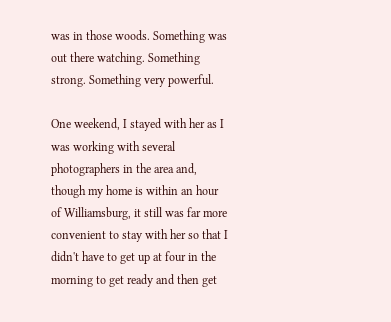was in those woods. Something was out there watching. Something strong. Something very powerful.

One weekend, I stayed with her as I was working with several photographers in the area and, though my home is within an hour of Williamsburg, it still was far more convenient to stay with her so that I didn't have to get up at four in the morning to get ready and then get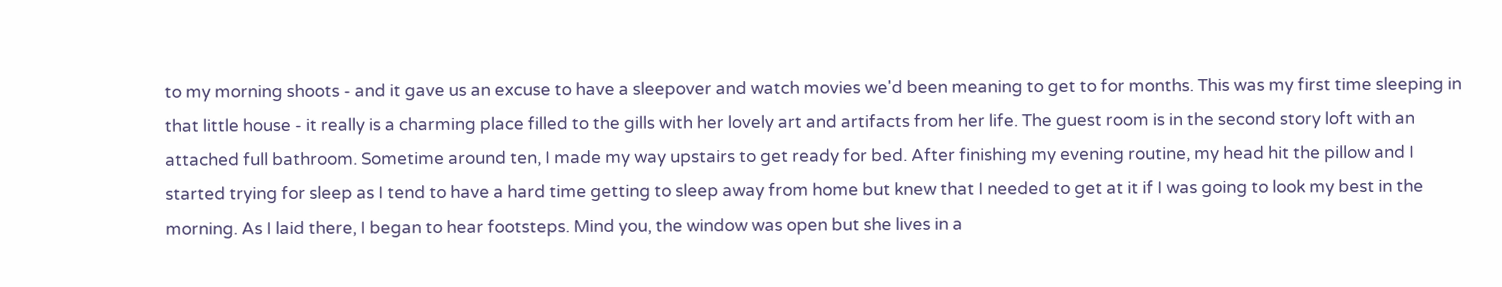to my morning shoots - and it gave us an excuse to have a sleepover and watch movies we'd been meaning to get to for months. This was my first time sleeping in that little house - it really is a charming place filled to the gills with her lovely art and artifacts from her life. The guest room is in the second story loft with an attached full bathroom. Sometime around ten, I made my way upstairs to get ready for bed. After finishing my evening routine, my head hit the pillow and I started trying for sleep as I tend to have a hard time getting to sleep away from home but knew that I needed to get at it if I was going to look my best in the morning. As I laid there, I began to hear footsteps. Mind you, the window was open but she lives in a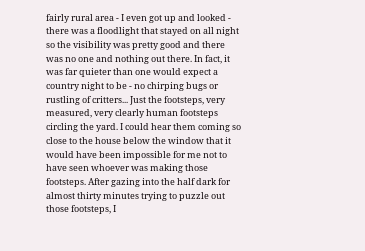fairly rural area - I even got up and looked - there was a floodlight that stayed on all night so the visibility was pretty good and there was no one and nothing out there. In fact, it was far quieter than one would expect a country night to be - no chirping bugs or rustling of critters... Just the footsteps, very measured, very clearly human footsteps circling the yard. I could hear them coming so close to the house below the window that it would have been impossible for me not to have seen whoever was making those footsteps. After gazing into the half dark for almost thirty minutes trying to puzzle out those footsteps, I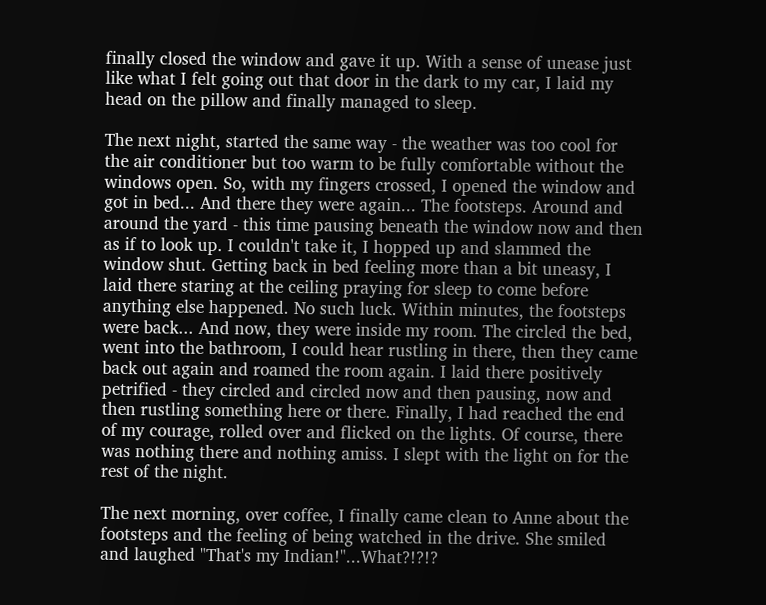finally closed the window and gave it up. With a sense of unease just like what I felt going out that door in the dark to my car, I laid my head on the pillow and finally managed to sleep.

The next night, started the same way - the weather was too cool for the air conditioner but too warm to be fully comfortable without the windows open. So, with my fingers crossed, I opened the window and got in bed... And there they were again... The footsteps. Around and around the yard - this time pausing beneath the window now and then as if to look up. I couldn't take it, I hopped up and slammed the window shut. Getting back in bed feeling more than a bit uneasy, I laid there staring at the ceiling praying for sleep to come before anything else happened. No such luck. Within minutes, the footsteps were back... And now, they were inside my room. The circled the bed, went into the bathroom, I could hear rustling in there, then they came back out again and roamed the room again. I laid there positively petrified - they circled and circled now and then pausing, now and then rustling something here or there. Finally, I had reached the end of my courage, rolled over and flicked on the lights. Of course, there was nothing there and nothing amiss. I slept with the light on for the rest of the night.

The next morning, over coffee, I finally came clean to Anne about the footsteps and the feeling of being watched in the drive. She smiled and laughed "That's my Indian!"...What?!?!?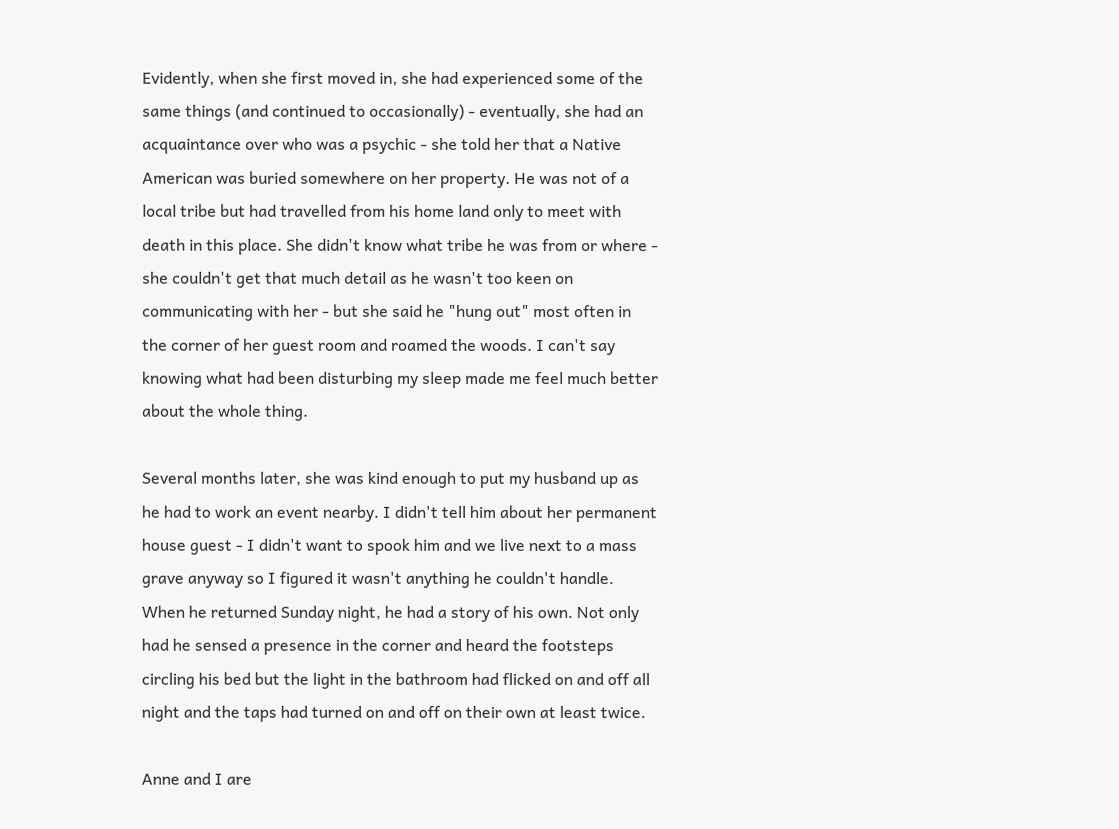Evidently, when she first moved in, she had experienced some of the same things (and continued to occasionally) - eventually, she had an acquaintance over who was a psychic - she told her that a Native American was buried somewhere on her property. He was not of a local tribe but had travelled from his home land only to meet with death in this place. She didn't know what tribe he was from or where - she couldn't get that much detail as he wasn't too keen on communicating with her - but she said he "hung out" most often in the corner of her guest room and roamed the woods. I can't say knowing what had been disturbing my sleep made me feel much better about the whole thing.

Several months later, she was kind enough to put my husband up as he had to work an event nearby. I didn't tell him about her permanent house guest - I didn't want to spook him and we live next to a mass grave anyway so I figured it wasn't anything he couldn't handle. When he returned Sunday night, he had a story of his own. Not only had he sensed a presence in the corner and heard the footsteps circling his bed but the light in the bathroom had flicked on and off all night and the taps had turned on and off on their own at least twice.

Anne and I are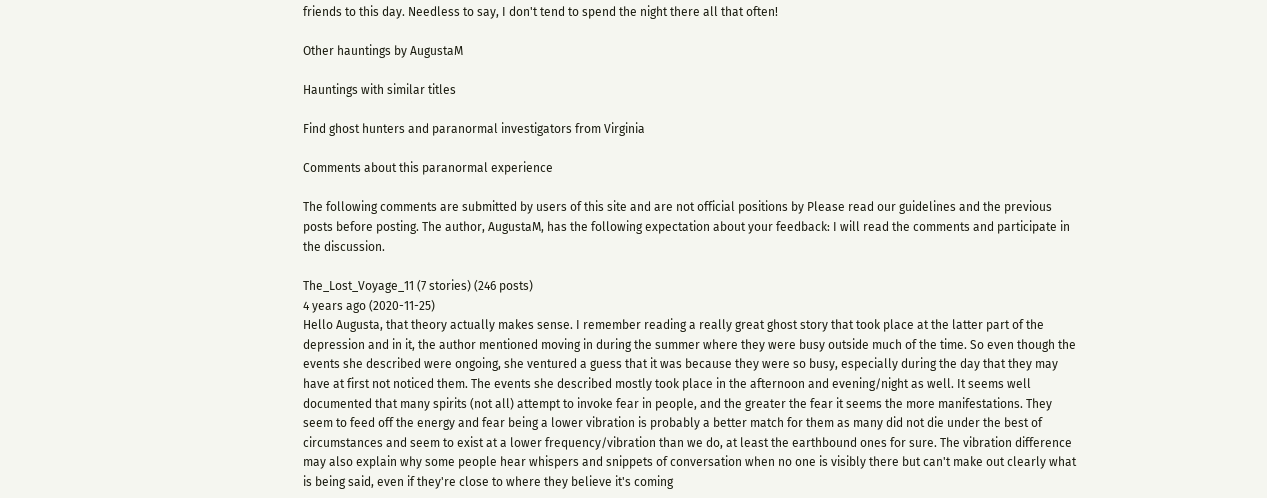friends to this day. Needless to say, I don't tend to spend the night there all that often!

Other hauntings by AugustaM

Hauntings with similar titles

Find ghost hunters and paranormal investigators from Virginia

Comments about this paranormal experience

The following comments are submitted by users of this site and are not official positions by Please read our guidelines and the previous posts before posting. The author, AugustaM, has the following expectation about your feedback: I will read the comments and participate in the discussion.

The_Lost_Voyage_11 (7 stories) (246 posts)
4 years ago (2020-11-25)
Hello Augusta, that theory actually makes sense. I remember reading a really great ghost story that took place at the latter part of the depression and in it, the author mentioned moving in during the summer where they were busy outside much of the time. So even though the events she described were ongoing, she ventured a guess that it was because they were so busy, especially during the day that they may have at first not noticed them. The events she described mostly took place in the afternoon and evening/night as well. It seems well documented that many spirits (not all) attempt to invoke fear in people, and the greater the fear it seems the more manifestations. They seem to feed off the energy and fear being a lower vibration is probably a better match for them as many did not die under the best of circumstances and seem to exist at a lower frequency/vibration than we do, at least the earthbound ones for sure. The vibration difference may also explain why some people hear whispers and snippets of conversation when no one is visibly there but can't make out clearly what is being said, even if they're close to where they believe it's coming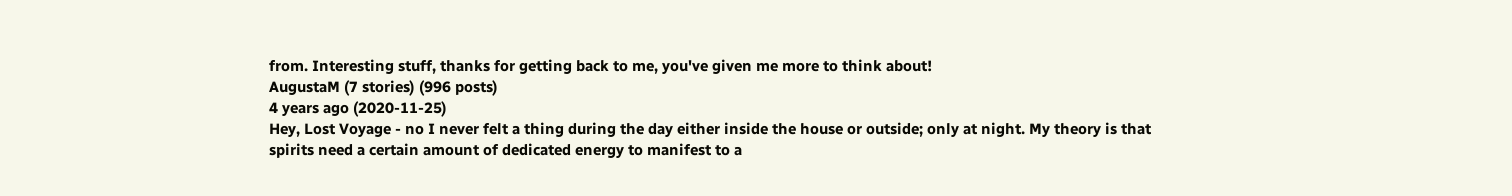from. Interesting stuff, thanks for getting back to me, you've given me more to think about!
AugustaM (7 stories) (996 posts)
4 years ago (2020-11-25)
Hey, Lost Voyage - no I never felt a thing during the day either inside the house or outside; only at night. My theory is that spirits need a certain amount of dedicated energy to manifest to a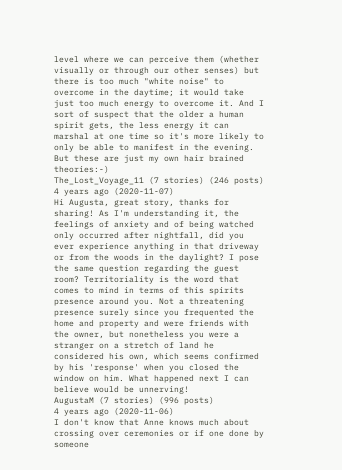level where we can perceive them (whether visually or through our other senses) but there is too much "white noise" to overcome in the daytime; it would take just too much energy to overcome it. And I sort of suspect that the older a human spirit gets, the less energy it can marshal at one time so it's more likely to only be able to manifest in the evening. But these are just my own hair brained theories:-)
The_Lost_Voyage_11 (7 stories) (246 posts)
4 years ago (2020-11-07)
Hi Augusta, great story, thanks for sharing! As I'm understanding it, the feelings of anxiety and of being watched only occurred after nightfall, did you ever experience anything in that driveway or from the woods in the daylight? I pose the same question regarding the guest room? Territoriality is the word that comes to mind in terms of this spirits presence around you. Not a threatening presence surely since you frequented the home and property and were friends with the owner, but nonetheless you were a stranger on a stretch of land he considered his own, which seems confirmed by his 'response' when you closed the window on him. What happened next I can believe would be unnerving!
AugustaM (7 stories) (996 posts)
4 years ago (2020-11-06)
I don't know that Anne knows much about crossing over ceremonies or if one done by someone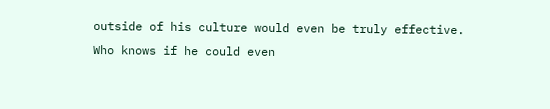outside of his culture would even be truly effective. Who knows if he could even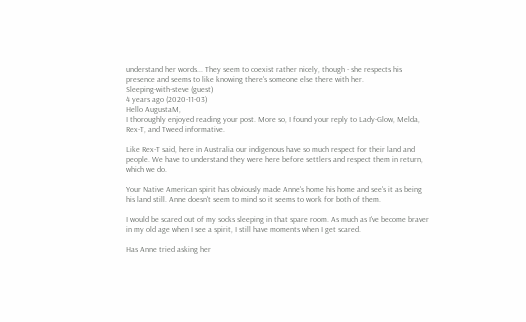understand her words... They seem to coexist rather nicely, though - she respects his presence and seems to like knowing there's someone else there with her.
Sleeping-with-steve (guest)
4 years ago (2020-11-03)
Hello AugustaM,
I thoroughly enjoyed reading your post. More so, I found your reply to Lady-Glow, Melda, Rex-T, and Tweed informative.

Like Rex-T said, here in Australia our indigenous have so much respect for their land and people. We have to understand they were here before settlers and respect them in return, which we do.

Your Native American spirit has obviously made Anne's home his home and see's it as being his land still. Anne doesn't seem to mind so it seems to work for both of them.

I would be scared out of my socks sleeping in that spare room. As much as I've become braver in my old age when I see a spirit, I still have moments when I get scared.

Has Anne tried asking her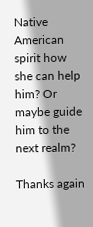Native American spirit how she can help him? Or maybe guide him to the next realm?

Thanks again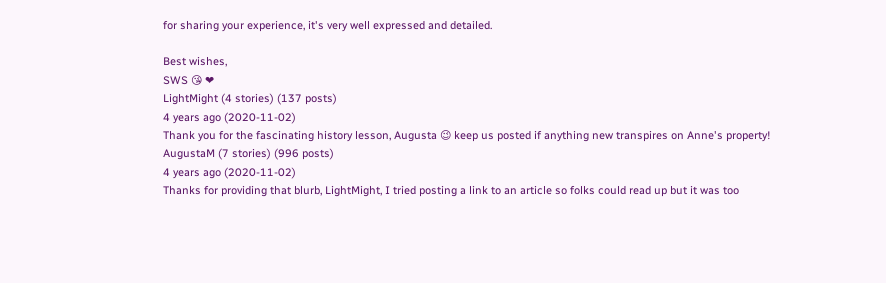for sharing your experience, it's very well expressed and detailed.

Best wishes,
SWS 😘 ❤
LightMight (4 stories) (137 posts)
4 years ago (2020-11-02)
Thank you for the fascinating history lesson, Augusta 😉 keep us posted if anything new transpires on Anne's property!
AugustaM (7 stories) (996 posts)
4 years ago (2020-11-02)
Thanks for providing that blurb, LightMight, I tried posting a link to an article so folks could read up but it was too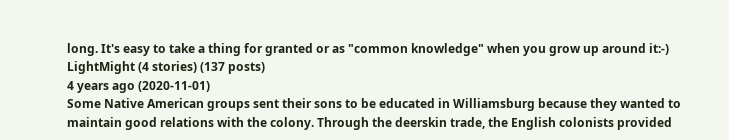long. It's easy to take a thing for granted or as "common knowledge" when you grow up around it:-)
LightMight (4 stories) (137 posts)
4 years ago (2020-11-01)
Some Native American groups sent their sons to be educated in Williamsburg because they wanted to maintain good relations with the colony. Through the deerskin trade, the English colonists provided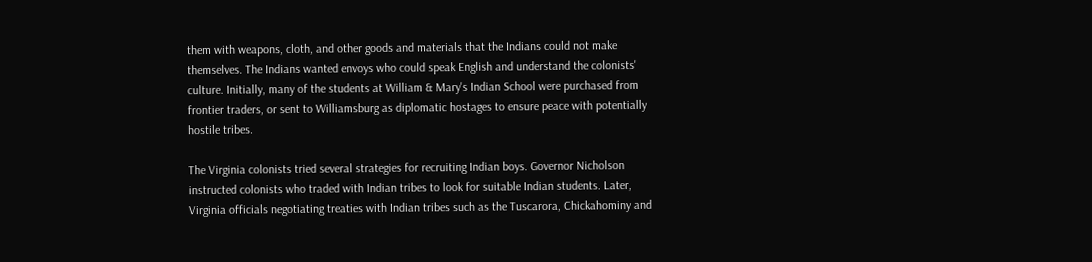them with weapons, cloth, and other goods and materials that the Indians could not make themselves. The Indians wanted envoys who could speak English and understand the colonists' culture. Initially, many of the students at William & Mary's Indian School were purchased from frontier traders, or sent to Williamsburg as diplomatic hostages to ensure peace with potentially hostile tribes.

The Virginia colonists tried several strategies for recruiting Indian boys. Governor Nicholson instructed colonists who traded with Indian tribes to look for suitable Indian students. Later, Virginia officials negotiating treaties with Indian tribes such as the Tuscarora, Chickahominy and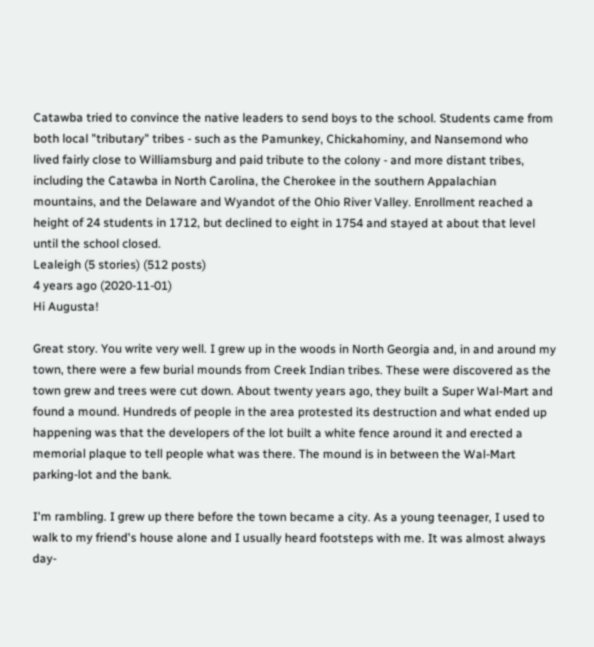Catawba tried to convince the native leaders to send boys to the school. Students came from both local "tributary" tribes - such as the Pamunkey, Chickahominy, and Nansemond who lived fairly close to Williamsburg and paid tribute to the colony - and more distant tribes, including the Catawba in North Carolina, the Cherokee in the southern Appalachian mountains, and the Delaware and Wyandot of the Ohio River Valley. Enrollment reached a height of 24 students in 1712, but declined to eight in 1754 and stayed at about that level until the school closed.
Lealeigh (5 stories) (512 posts)
4 years ago (2020-11-01)
Hi Augusta!

Great story. You write very well. I grew up in the woods in North Georgia and, in and around my town, there were a few burial mounds from Creek Indian tribes. These were discovered as the town grew and trees were cut down. About twenty years ago, they built a Super Wal-Mart and found a mound. Hundreds of people in the area protested its destruction and what ended up happening was that the developers of the lot built a white fence around it and erected a memorial plaque to tell people what was there. The mound is in between the Wal-Mart parking-lot and the bank.

I'm rambling. I grew up there before the town became a city. As a young teenager, I used to walk to my friend's house alone and I usually heard footsteps with me. It was almost always day-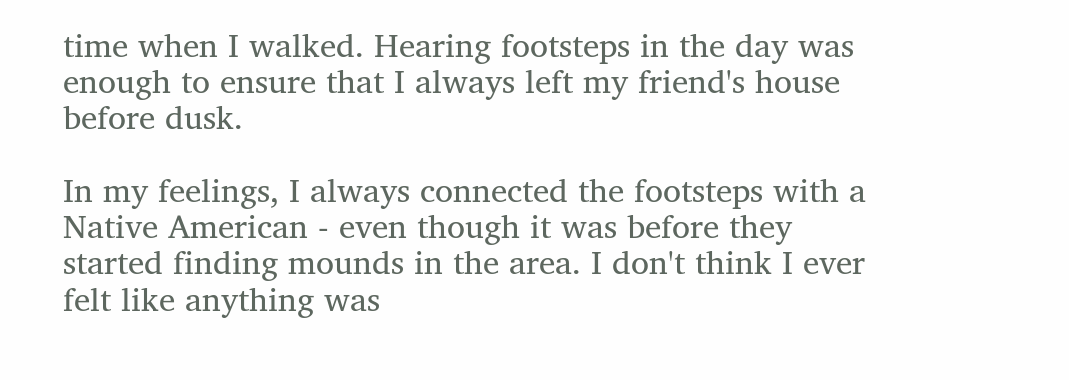time when I walked. Hearing footsteps in the day was enough to ensure that I always left my friend's house before dusk.

In my feelings, I always connected the footsteps with a Native American - even though it was before they started finding mounds in the area. I don't think I ever felt like anything was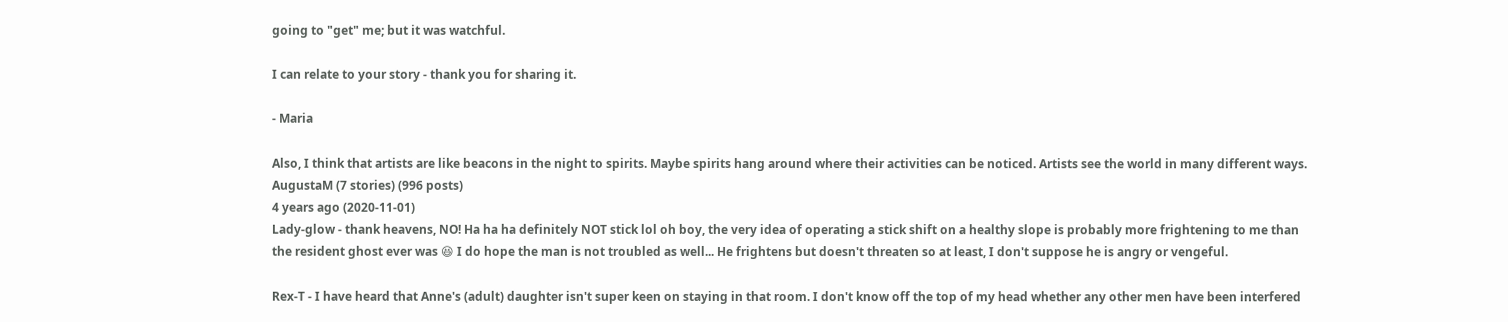going to "get" me; but it was watchful.

I can relate to your story - thank you for sharing it.

- Maria

Also, I think that artists are like beacons in the night to spirits. Maybe spirits hang around where their activities can be noticed. Artists see the world in many different ways.
AugustaM (7 stories) (996 posts)
4 years ago (2020-11-01)
Lady-glow - thank heavens, NO! Ha ha ha definitely NOT stick lol oh boy, the very idea of operating a stick shift on a healthy slope is probably more frightening to me than the resident ghost ever was 😆 I do hope the man is not troubled as well... He frightens but doesn't threaten so at least, I don't suppose he is angry or vengeful.

Rex-T - I have heard that Anne's (adult) daughter isn't super keen on staying in that room. I don't know off the top of my head whether any other men have been interfered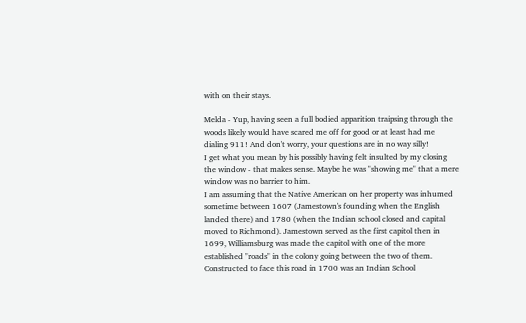with on their stays.

Melda - Yup, having seen a full bodied apparition traipsing through the woods likely would have scared me off for good or at least had me dialing 911! And don't worry, your questions are in no way silly!
I get what you mean by his possibly having felt insulted by my closing the window - that makes sense. Maybe he was "showing me" that a mere window was no barrier to him.
I am assuming that the Native American on her property was inhumed sometime between 1607 (Jamestown's founding when the English landed there) and 1780 (when the Indian school closed and capital moved to Richmond). Jamestown served as the first capitol then in 1699, Williamsburg was made the capitol with one of the more established "roads" in the colony going between the two of them. Constructed to face this road in 1700 was an Indian School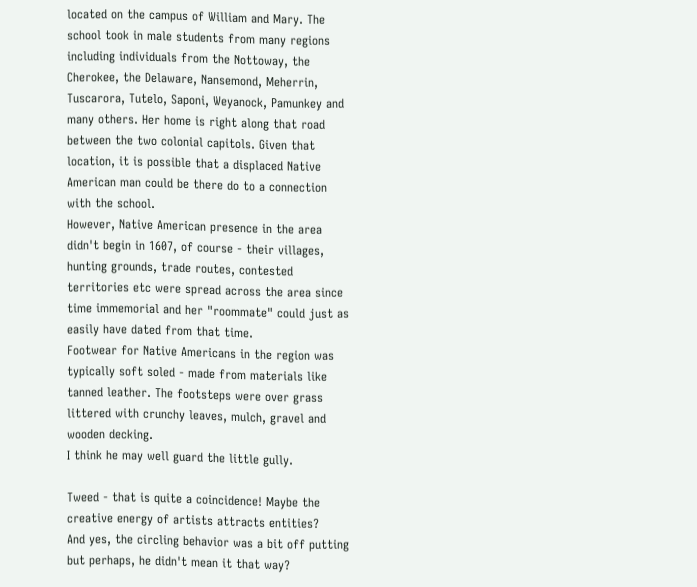located on the campus of William and Mary. The school took in male students from many regions including individuals from the Nottoway, the Cherokee, the Delaware, Nansemond, Meherrin, Tuscarora, Tutelo, Saponi, Weyanock, Pamunkey and many others. Her home is right along that road between the two colonial capitols. Given that location, it is possible that a displaced Native American man could be there do to a connection with the school.
However, Native American presence in the area didn't begin in 1607, of course - their villages, hunting grounds, trade routes, contested territories etc were spread across the area since time immemorial and her "roommate" could just as easily have dated from that time.
Footwear for Native Americans in the region was typically soft soled - made from materials like tanned leather. The footsteps were over grass littered with crunchy leaves, mulch, gravel and wooden decking.
I think he may well guard the little gully.

Tweed - that is quite a coincidence! Maybe the creative energy of artists attracts entities?
And yes, the circling behavior was a bit off putting but perhaps, he didn't mean it that way?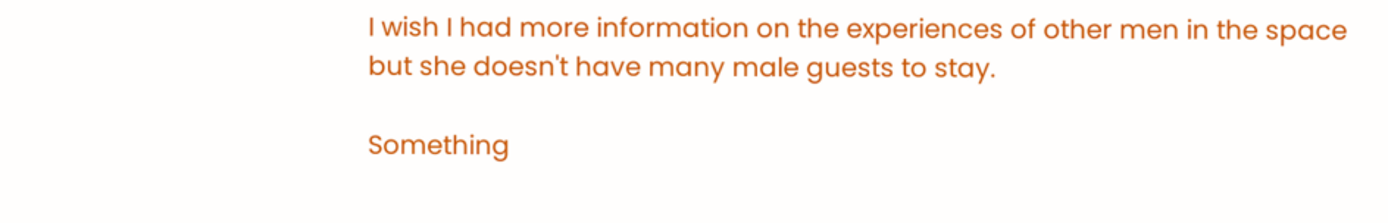I wish I had more information on the experiences of other men in the space but she doesn't have many male guests to stay.

Something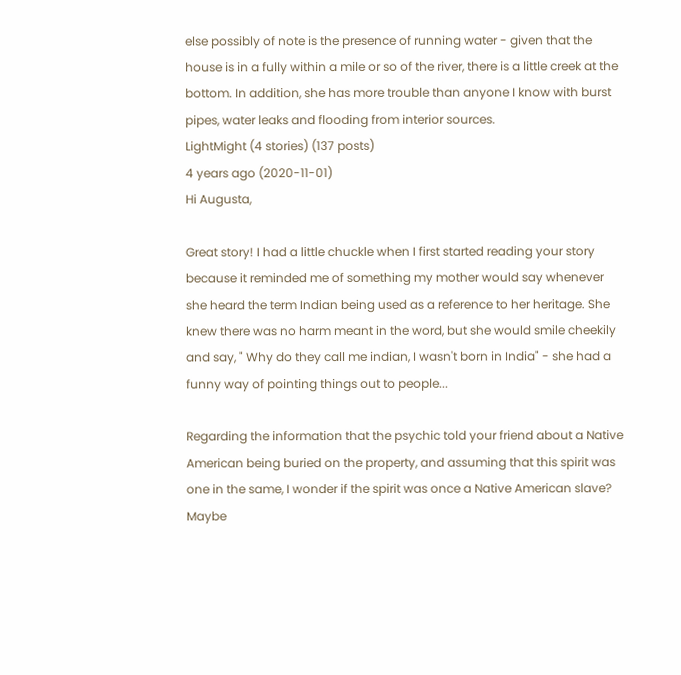else possibly of note is the presence of running water - given that the house is in a fully within a mile or so of the river, there is a little creek at the bottom. In addition, she has more trouble than anyone I know with burst pipes, water leaks and flooding from interior sources.
LightMight (4 stories) (137 posts)
4 years ago (2020-11-01)
Hi Augusta,

Great story! I had a little chuckle when I first started reading your story because it reminded me of something my mother would say whenever she heard the term Indian being used as a reference to her heritage. She knew there was no harm meant in the word, but she would smile cheekily and say, " Why do they call me indian, I wasn't born in India" - she had a funny way of pointing things out to people...

Regarding the information that the psychic told your friend about a Native American being buried on the property, and assuming that this spirit was one in the same, I wonder if the spirit was once a Native American slave? Maybe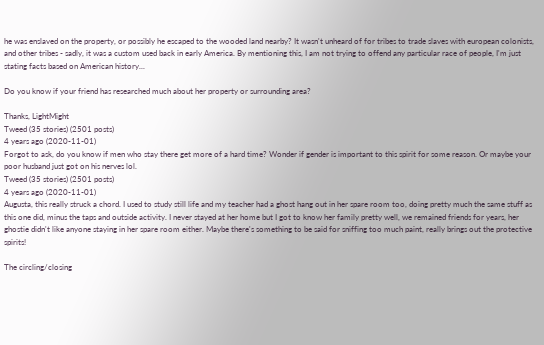he was enslaved on the property, or possibly he escaped to the wooded land nearby? It wasn't unheard of for tribes to trade slaves with european colonists, and other tribes - sadly, it was a custom used back in early America. By mentioning this, I am not trying to offend any particular race of people, I'm just stating facts based on American history...

Do you know if your friend has researched much about her property or surrounding area?

Thanks, LightMight
Tweed (35 stories) (2501 posts)
4 years ago (2020-11-01)
Forgot to ask, do you know if men who stay there get more of a hard time? Wonder if gender is important to this spirit for some reason. Or maybe your poor husband just got on his nerves lol.
Tweed (35 stories) (2501 posts)
4 years ago (2020-11-01)
Augusta, this really struck a chord. I used to study still life and my teacher had a ghost hang out in her spare room too, doing pretty much the same stuff as this one did, minus the taps and outside activity. I never stayed at her home but I got to know her family pretty well, we remained friends for years, her ghostie didn't like anyone staying in her spare room either. Maybe there's something to be said for sniffing too much paint, really brings out the protective spirits!

The circling/closing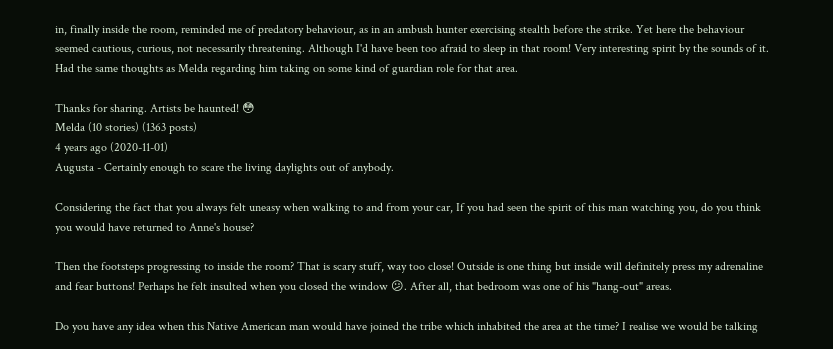in, finally inside the room, reminded me of predatory behaviour, as in an ambush hunter exercising stealth before the strike. Yet here the behaviour seemed cautious, curious, not necessarily threatening. Although I'd have been too afraid to sleep in that room! Very interesting spirit by the sounds of it.
Had the same thoughts as Melda regarding him taking on some kind of guardian role for that area.

Thanks for sharing. Artists be haunted! 😳
Melda (10 stories) (1363 posts)
4 years ago (2020-11-01)
Augusta - Certainly enough to scare the living daylights out of anybody.

Considering the fact that you always felt uneasy when walking to and from your car, If you had seen the spirit of this man watching you, do you think you would have returned to Anne's house?

Then the footsteps progressing to inside the room? That is scary stuff, way too close! Outside is one thing but inside will definitely press my adrenaline and fear buttons! Perhaps he felt insulted when you closed the window 😕. After all, that bedroom was one of his "hang-out" areas.

Do you have any idea when this Native American man would have joined the tribe which inhabited the area at the time? I realise we would be talking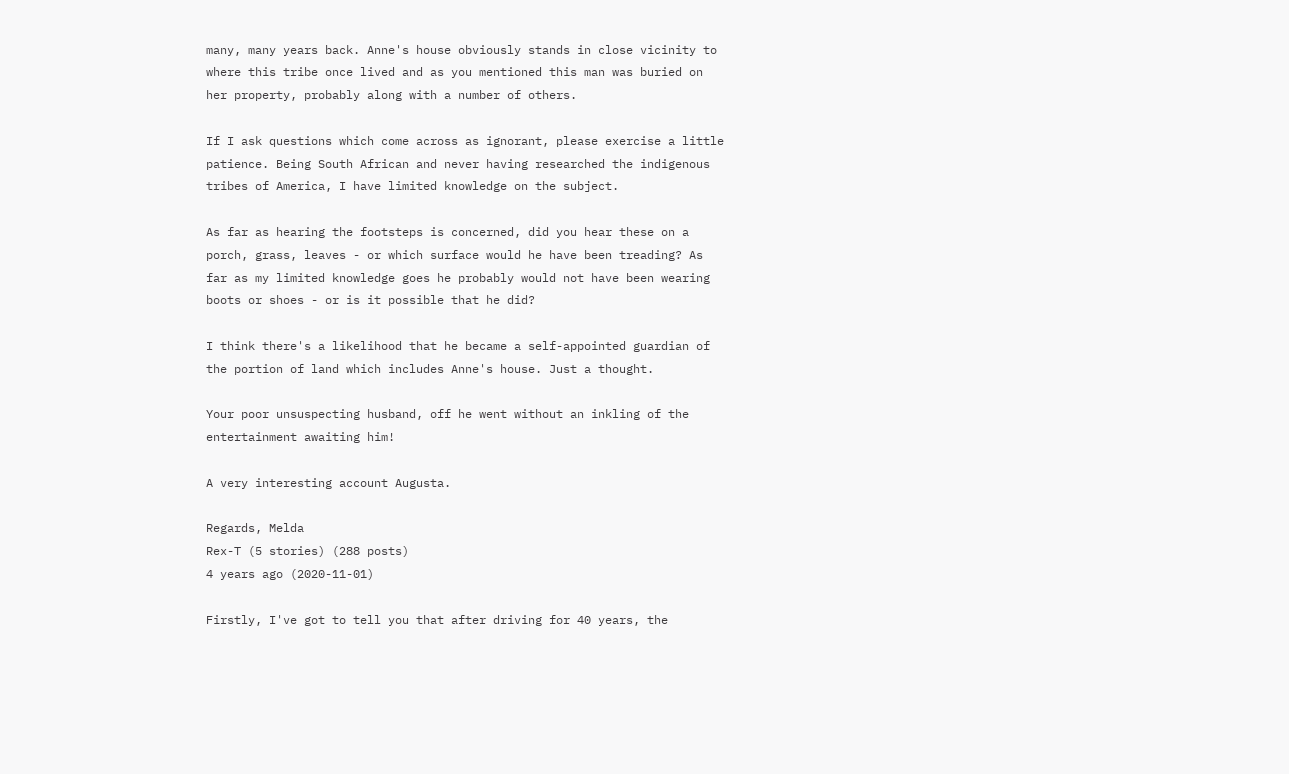many, many years back. Anne's house obviously stands in close vicinity to where this tribe once lived and as you mentioned this man was buried on her property, probably along with a number of others.

If I ask questions which come across as ignorant, please exercise a little patience. Being South African and never having researched the indigenous tribes of America, I have limited knowledge on the subject.

As far as hearing the footsteps is concerned, did you hear these on a porch, grass, leaves - or which surface would he have been treading? As far as my limited knowledge goes he probably would not have been wearing boots or shoes - or is it possible that he did?

I think there's a likelihood that he became a self-appointed guardian of the portion of land which includes Anne's house. Just a thought.

Your poor unsuspecting husband, off he went without an inkling of the entertainment awaiting him!

A very interesting account Augusta.

Regards, Melda
Rex-T (5 stories) (288 posts)
4 years ago (2020-11-01)

Firstly, I've got to tell you that after driving for 40 years, the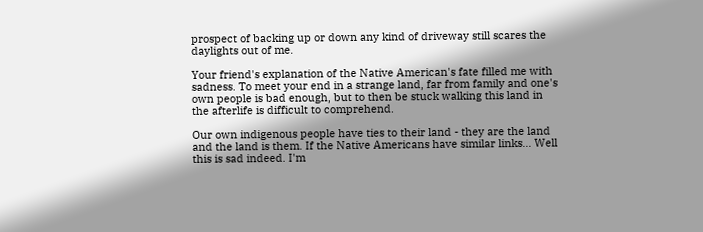prospect of backing up or down any kind of driveway still scares the daylights out of me.

Your friend's explanation of the Native American's fate filled me with sadness. To meet your end in a strange land, far from family and one's own people is bad enough, but to then be stuck walking this land in the afterlife is difficult to comprehend.

Our own indigenous people have ties to their land - they are the land and the land is them. If the Native Americans have similar links... Well this is sad indeed. I'm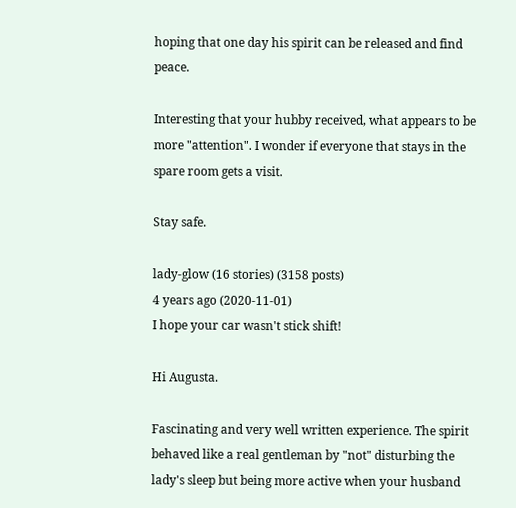hoping that one day his spirit can be released and find peace.

Interesting that your hubby received, what appears to be more "attention". I wonder if everyone that stays in the spare room gets a visit.

Stay safe.

lady-glow (16 stories) (3158 posts)
4 years ago (2020-11-01)
I hope your car wasn't stick shift!

Hi Augusta.

Fascinating and very well written experience. The spirit behaved like a real gentleman by "not" disturbing the lady's sleep but being more active when your husband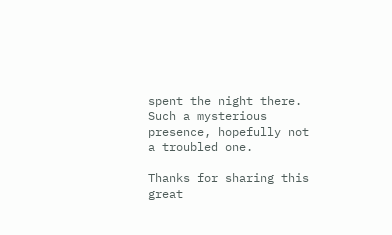spent the night there.
Such a mysterious presence, hopefully not a troubled one.

Thanks for sharing this great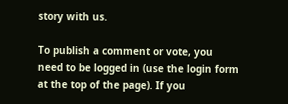story with us.

To publish a comment or vote, you need to be logged in (use the login form at the top of the page). If you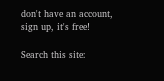don't have an account, sign up, it's free!

Search this site: